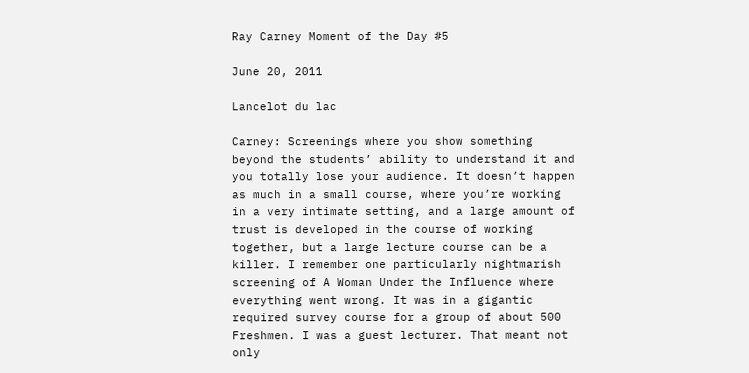Ray Carney Moment of the Day #5

June 20, 2011

Lancelot du lac

Carney: Screenings where you show something beyond the students’ ability to understand it and you totally lose your audience. It doesn’t happen as much in a small course, where you’re working in a very intimate setting, and a large amount of trust is developed in the course of working together, but a large lecture course can be a killer. I remember one particularly nightmarish screening of A Woman Under the Influence where everything went wrong. It was in a gigantic required survey course for a group of about 500 Freshmen. I was a guest lecturer. That meant not only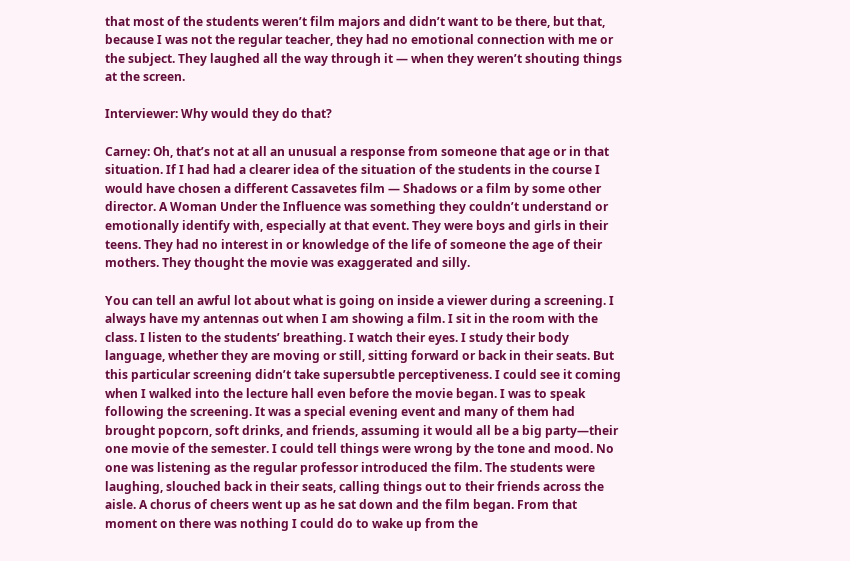that most of the students weren’t film majors and didn’t want to be there, but that, because I was not the regular teacher, they had no emotional connection with me or the subject. They laughed all the way through it — when they weren’t shouting things at the screen.

Interviewer: Why would they do that?

Carney: Oh, that’s not at all an unusual a response from someone that age or in that situation. If I had had a clearer idea of the situation of the students in the course I would have chosen a different Cassavetes film — Shadows or a film by some other director. A Woman Under the Influence was something they couldn’t understand or emotionally identify with, especially at that event. They were boys and girls in their teens. They had no interest in or knowledge of the life of someone the age of their mothers. They thought the movie was exaggerated and silly.

You can tell an awful lot about what is going on inside a viewer during a screening. I always have my antennas out when I am showing a film. I sit in the room with the class. I listen to the students’ breathing. I watch their eyes. I study their body language, whether they are moving or still, sitting forward or back in their seats. But this particular screening didn’t take supersubtle perceptiveness. I could see it coming when I walked into the lecture hall even before the movie began. I was to speak following the screening. It was a special evening event and many of them had brought popcorn, soft drinks, and friends, assuming it would all be a big party—their one movie of the semester. I could tell things were wrong by the tone and mood. No one was listening as the regular professor introduced the film. The students were laughing, slouched back in their seats, calling things out to their friends across the aisle. A chorus of cheers went up as he sat down and the film began. From that moment on there was nothing I could do to wake up from the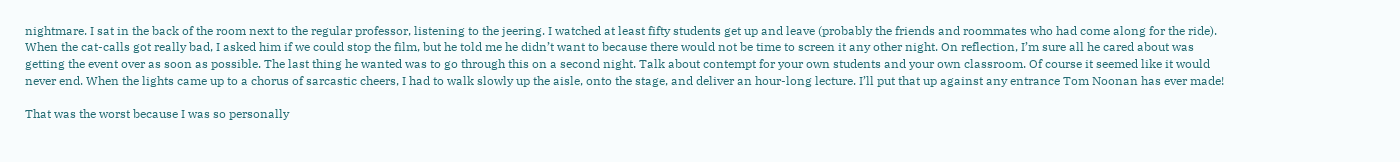nightmare. I sat in the back of the room next to the regular professor, listening to the jeering. I watched at least fifty students get up and leave (probably the friends and roommates who had come along for the ride). When the cat-calls got really bad, I asked him if we could stop the film, but he told me he didn’t want to because there would not be time to screen it any other night. On reflection, I’m sure all he cared about was getting the event over as soon as possible. The last thing he wanted was to go through this on a second night. Talk about contempt for your own students and your own classroom. Of course it seemed like it would never end. When the lights came up to a chorus of sarcastic cheers, I had to walk slowly up the aisle, onto the stage, and deliver an hour-long lecture. I’ll put that up against any entrance Tom Noonan has ever made!

That was the worst because I was so personally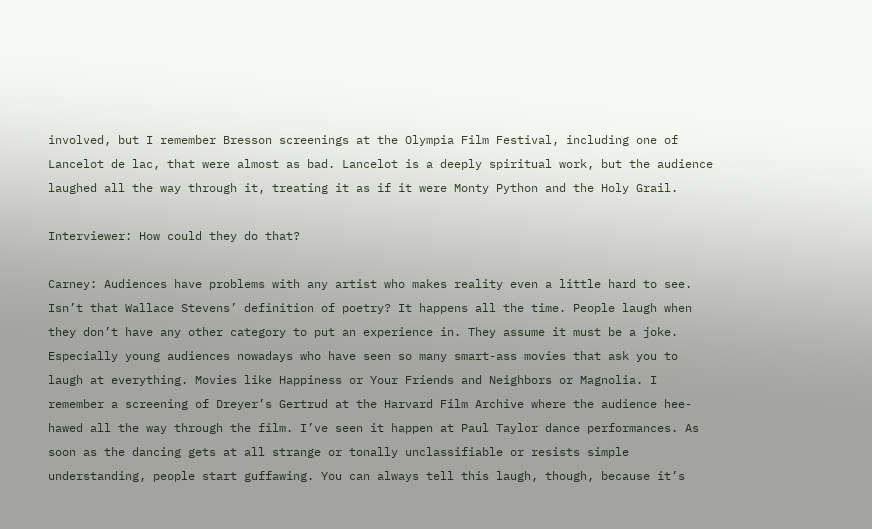involved, but I remember Bresson screenings at the Olympia Film Festival, including one of Lancelot de lac, that were almost as bad. Lancelot is a deeply spiritual work, but the audience laughed all the way through it, treating it as if it were Monty Python and the Holy Grail.

Interviewer: How could they do that?

Carney: Audiences have problems with any artist who makes reality even a little hard to see. Isn’t that Wallace Stevens’ definition of poetry? It happens all the time. People laugh when they don’t have any other category to put an experience in. They assume it must be a joke. Especially young audiences nowadays who have seen so many smart-ass movies that ask you to laugh at everything. Movies like Happiness or Your Friends and Neighbors or Magnolia. I remember a screening of Dreyer’s Gertrud at the Harvard Film Archive where the audience hee-hawed all the way through the film. I’ve seen it happen at Paul Taylor dance performances. As soon as the dancing gets at all strange or tonally unclassifiable or resists simple understanding, people start guffawing. You can always tell this laugh, though, because it’s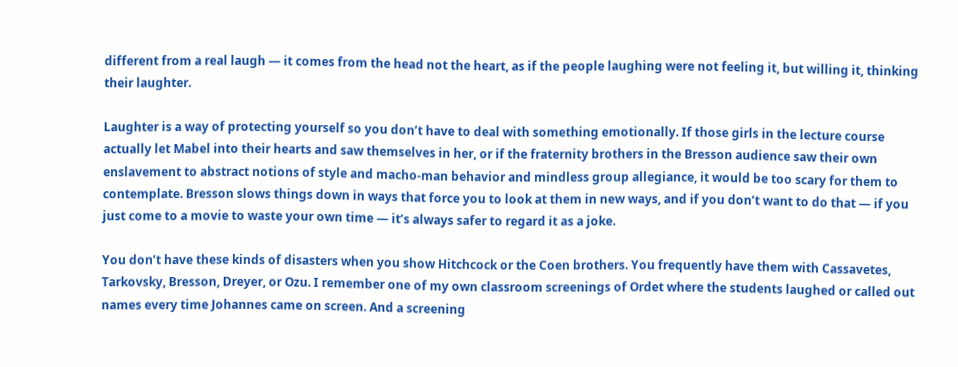different from a real laugh — it comes from the head not the heart, as if the people laughing were not feeling it, but willing it, thinking their laughter.

Laughter is a way of protecting yourself so you don’t have to deal with something emotionally. If those girls in the lecture course actually let Mabel into their hearts and saw themselves in her, or if the fraternity brothers in the Bresson audience saw their own enslavement to abstract notions of style and macho-man behavior and mindless group allegiance, it would be too scary for them to contemplate. Bresson slows things down in ways that force you to look at them in new ways, and if you don’t want to do that — if you just come to a movie to waste your own time — it’s always safer to regard it as a joke.

You don’t have these kinds of disasters when you show Hitchcock or the Coen brothers. You frequently have them with Cassavetes, Tarkovsky, Bresson, Dreyer, or Ozu. I remember one of my own classroom screenings of Ordet where the students laughed or called out names every time Johannes came on screen. And a screening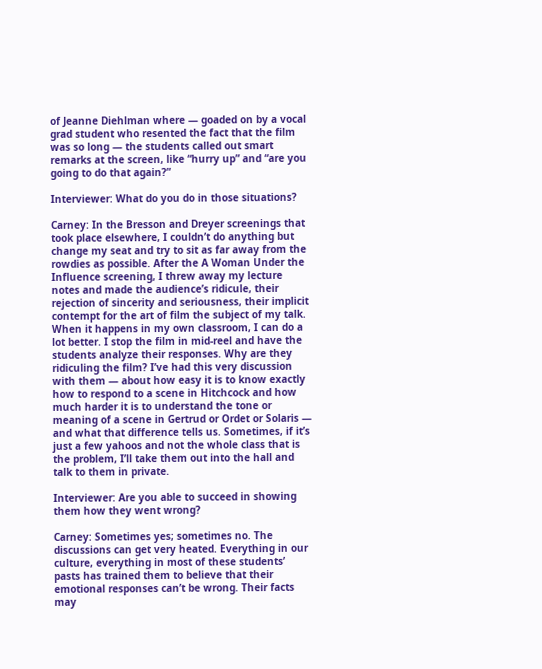of Jeanne Diehlman where — goaded on by a vocal grad student who resented the fact that the film was so long — the students called out smart remarks at the screen, like “hurry up” and “are you going to do that again?”

Interviewer: What do you do in those situations?

Carney: In the Bresson and Dreyer screenings that took place elsewhere, I couldn’t do anything but change my seat and try to sit as far away from the rowdies as possible. After the A Woman Under the Influence screening, I threw away my lecture notes and made the audience’s ridicule, their rejection of sincerity and seriousness, their implicit contempt for the art of film the subject of my talk. When it happens in my own classroom, I can do a lot better. I stop the film in mid-reel and have the students analyze their responses. Why are they ridiculing the film? I’ve had this very discussion with them — about how easy it is to know exactly how to respond to a scene in Hitchcock and how much harder it is to understand the tone or meaning of a scene in Gertrud or Ordet or Solaris — and what that difference tells us. Sometimes, if it’s just a few yahoos and not the whole class that is the problem, I’ll take them out into the hall and talk to them in private.

Interviewer: Are you able to succeed in showing them how they went wrong?

Carney: Sometimes yes; sometimes no. The discussions can get very heated. Everything in our culture, everything in most of these students’ pasts has trained them to believe that their emotional responses can’t be wrong. Their facts may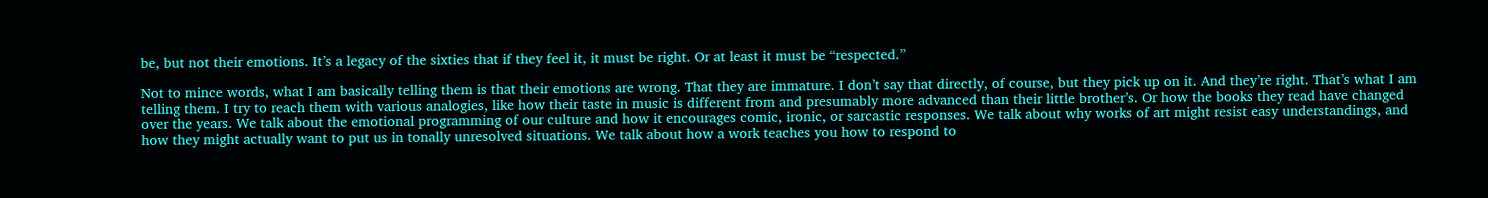be, but not their emotions. It’s a legacy of the sixties that if they feel it, it must be right. Or at least it must be “respected.”

Not to mince words, what I am basically telling them is that their emotions are wrong. That they are immature. I don’t say that directly, of course, but they pick up on it. And they’re right. That’s what I am telling them. I try to reach them with various analogies, like how their taste in music is different from and presumably more advanced than their little brother’s. Or how the books they read have changed over the years. We talk about the emotional programming of our culture and how it encourages comic, ironic, or sarcastic responses. We talk about why works of art might resist easy understandings, and how they might actually want to put us in tonally unresolved situations. We talk about how a work teaches you how to respond to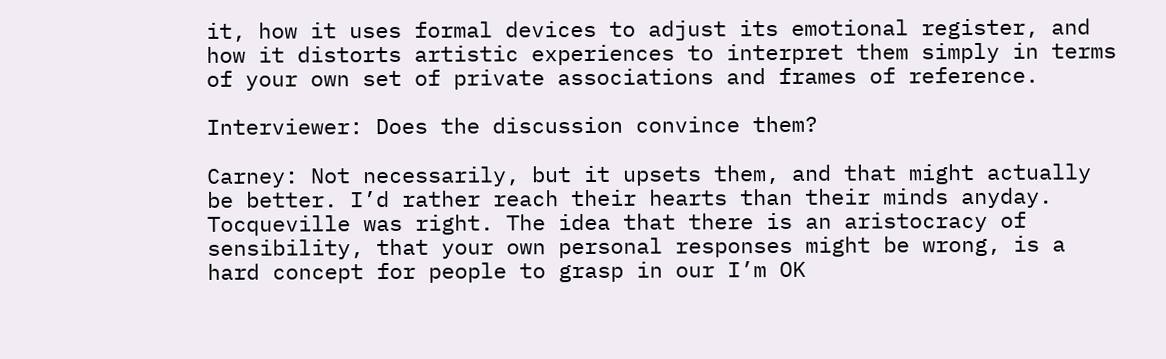it, how it uses formal devices to adjust its emotional register, and how it distorts artistic experiences to interpret them simply in terms of your own set of private associations and frames of reference.

Interviewer: Does the discussion convince them?

Carney: Not necessarily, but it upsets them, and that might actually be better. I’d rather reach their hearts than their minds anyday. Tocqueville was right. The idea that there is an aristocracy of sensibility, that your own personal responses might be wrong, is a hard concept for people to grasp in our I’m OK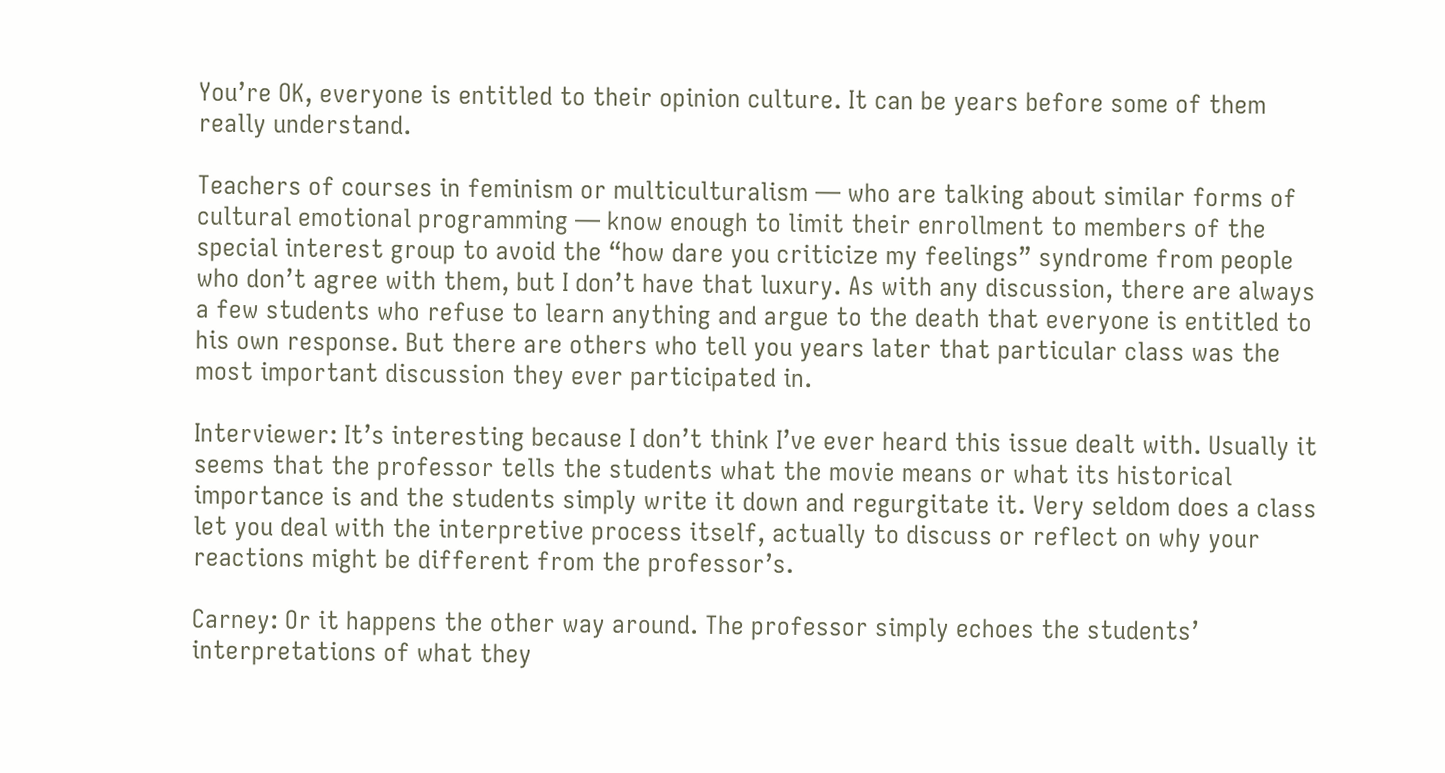You’re OK, everyone is entitled to their opinion culture. It can be years before some of them really understand.

Teachers of courses in feminism or multiculturalism — who are talking about similar forms of cultural emotional programming — know enough to limit their enrollment to members of the special interest group to avoid the “how dare you criticize my feelings” syndrome from people who don’t agree with them, but I don’t have that luxury. As with any discussion, there are always a few students who refuse to learn anything and argue to the death that everyone is entitled to his own response. But there are others who tell you years later that particular class was the most important discussion they ever participated in.

Interviewer: It’s interesting because I don’t think I’ve ever heard this issue dealt with. Usually it seems that the professor tells the students what the movie means or what its historical importance is and the students simply write it down and regurgitate it. Very seldom does a class let you deal with the interpretive process itself, actually to discuss or reflect on why your reactions might be different from the professor’s.

Carney: Or it happens the other way around. The professor simply echoes the students’ interpretations of what they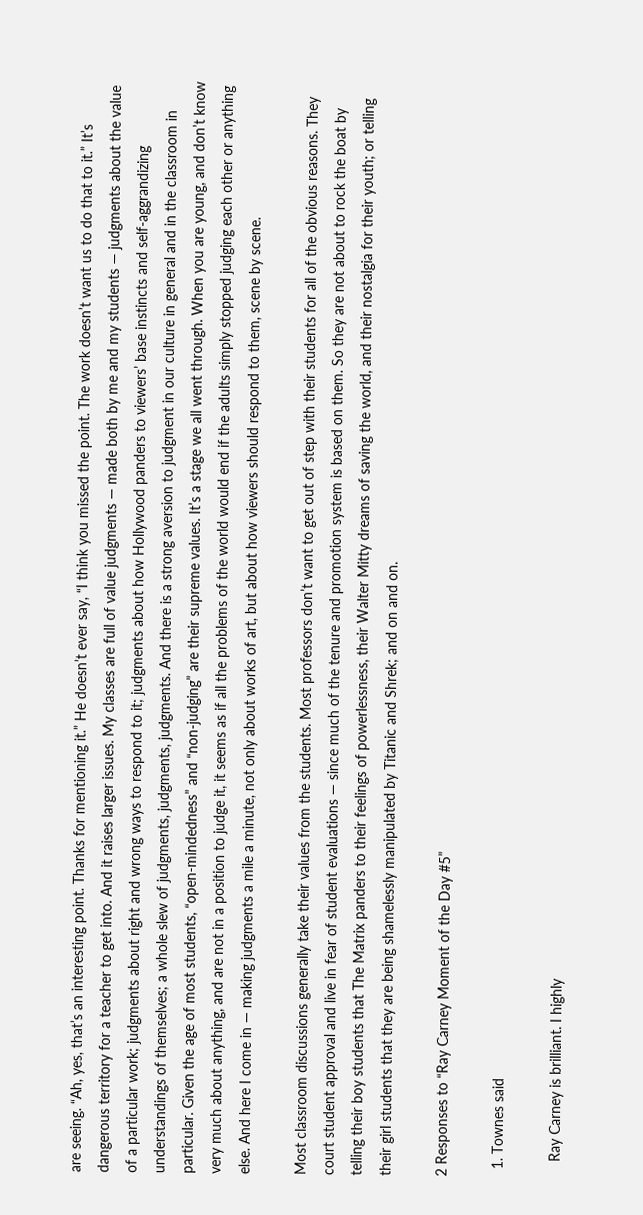are seeing. “Ah, yes, that’s an interesting point. Thanks for mentioning it.” He doesn’t ever say, “I think you missed the point. The work doesn’t want us to do that to it.” It’s dangerous territory for a teacher to get into. And it raises larger issues. My classes are full of value judgments — made both by me and my students — judgments about the value of a particular work; judgments about right and wrong ways to respond to it; judgments about how Hollywood panders to viewers’ base instincts and self-aggrandizing understandings of themselves; a whole slew of judgments, judgments, judgments. And there is a strong aversion to judgment in our culture in general and in the classroom in particular. Given the age of most students, “open-mindedness” and “non-judging” are their supreme values. It’s a stage we all went through. When you are young, and don’t know very much about anything, and are not in a position to judge it, it seems as if all the problems of the world would end if the adults simply stopped judging each other or anything else. And here I come in — making judgments a mile a minute, not only about works of art, but about how viewers should respond to them, scene by scene.

Most classroom discussions generally take their values from the students. Most professors don’t want to get out of step with their students for all of the obvious reasons. They court student approval and live in fear of student evaluations — since much of the tenure and promotion system is based on them. So they are not about to rock the boat by telling their boy students that The Matrix panders to their feelings of powerlessness, their Walter Mitty dreams of saving the world, and their nostalgia for their youth; or telling their girl students that they are being shamelessly manipulated by Titanic and Shrek; and on and on.

2 Responses to “Ray Carney Moment of the Day #5”

  1. Townes said

    Ray Carney is brilliant. I highly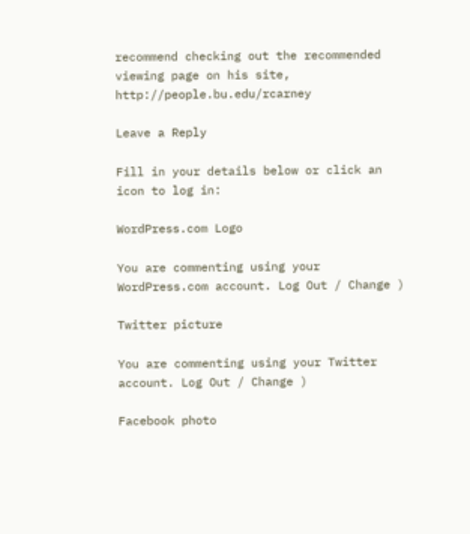recommend checking out the recommended viewing page on his site, http://people.bu.edu/rcarney

Leave a Reply

Fill in your details below or click an icon to log in:

WordPress.com Logo

You are commenting using your WordPress.com account. Log Out / Change )

Twitter picture

You are commenting using your Twitter account. Log Out / Change )

Facebook photo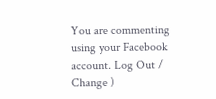You are commenting using your Facebook account. Log Out / Change )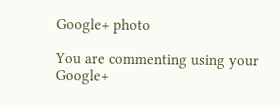Google+ photo

You are commenting using your Google+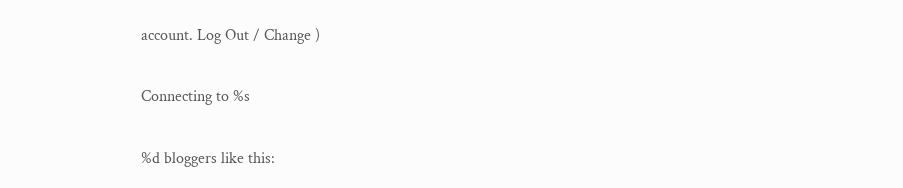account. Log Out / Change )

Connecting to %s

%d bloggers like this: